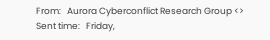From:   Aurora Cyberconflict Research Group <>
Sent time:   Friday,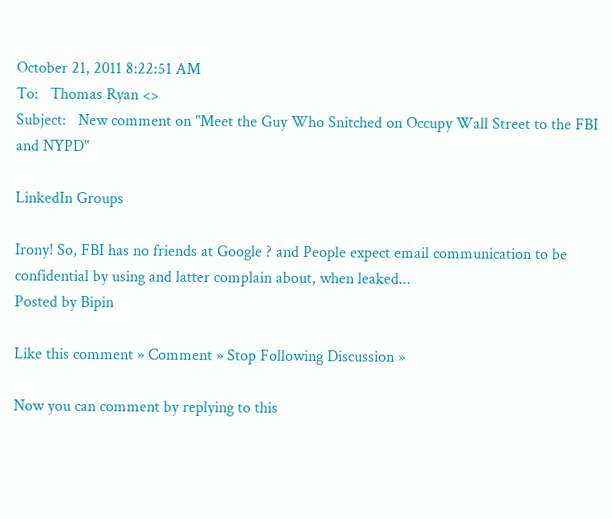October 21, 2011 8:22:51 AM
To:   Thomas Ryan <>
Subject:   New comment on "Meet the Guy Who Snitched on Occupy Wall Street to the FBI and NYPD"

LinkedIn Groups

Irony! So, FBI has no friends at Google ? and People expect email communication to be confidential by using and latter complain about, when leaked...
Posted by Bipin

Like this comment » Comment » Stop Following Discussion »

Now you can comment by replying to this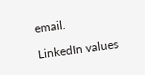email.

LinkedIn values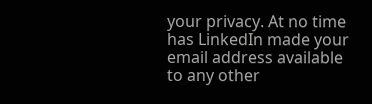your privacy. At no time has LinkedIn made your email address available to any other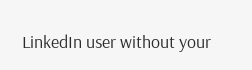LinkedIn user without your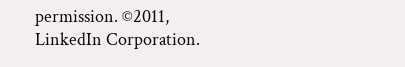permission. ©2011, LinkedIn Corporation.